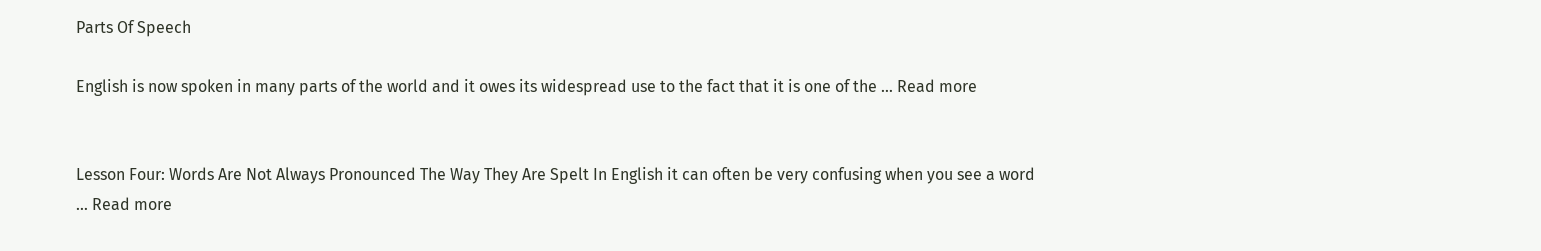Parts Of Speech

English is now spoken in many parts of the world and it owes its widespread use to the fact that it is one of the … Read more


Lesson Four: Words Are Not Always Pronounced The Way They Are Spelt In English it can often be very confusing when you see a word … Read more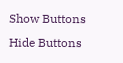Show Buttons
Hide Buttons